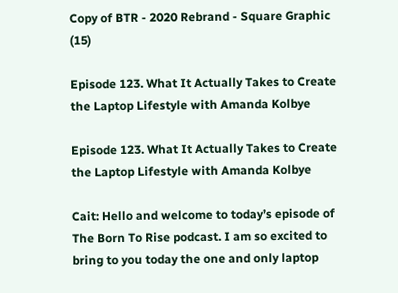Copy of BTR - 2020 Rebrand - Square Graphic (15)

Episode 123. What It Actually Takes to Create the Laptop Lifestyle with Amanda Kolbye

Episode 123. What It Actually Takes to Create the Laptop Lifestyle with Amanda Kolbye

Cait: Hello and welcome to today’s episode of The Born To Rise podcast. I am so excited to bring to you today the one and only laptop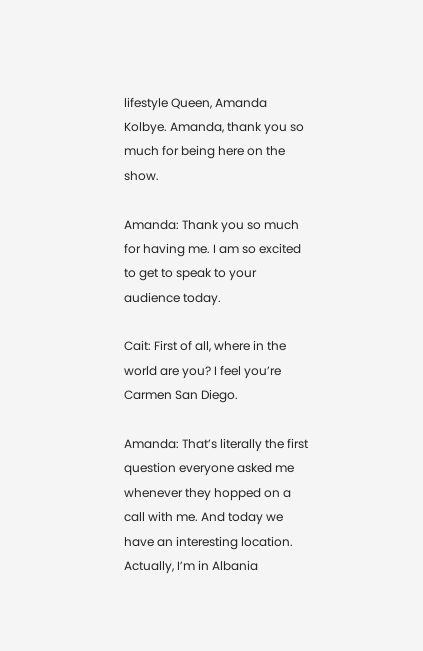lifestyle Queen, Amanda Kolbye. Amanda, thank you so much for being here on the show.

Amanda: Thank you so much for having me. I am so excited to get to speak to your audience today.

Cait: First of all, where in the world are you? I feel you’re Carmen San Diego.

Amanda: That’s literally the first question everyone asked me whenever they hopped on a call with me. And today we have an interesting location. Actually, I’m in Albania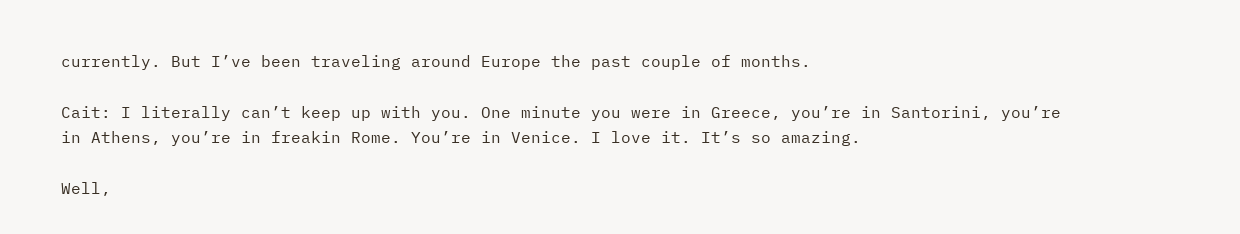currently. But I’ve been traveling around Europe the past couple of months.

Cait: I literally can’t keep up with you. One minute you were in Greece, you’re in Santorini, you’re in Athens, you’re in freakin Rome. You’re in Venice. I love it. It’s so amazing.

Well,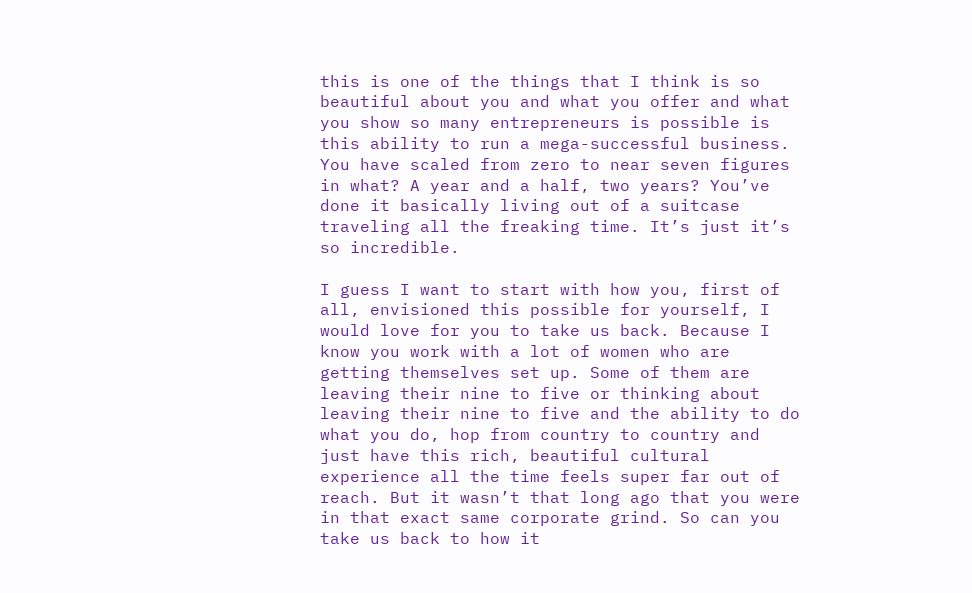this is one of the things that I think is so beautiful about you and what you offer and what you show so many entrepreneurs is possible is this ability to run a mega-successful business. You have scaled from zero to near seven figures in what? A year and a half, two years? You’ve done it basically living out of a suitcase traveling all the freaking time. It’s just it’s so incredible.

I guess I want to start with how you, first of all, envisioned this possible for yourself, I would love for you to take us back. Because I know you work with a lot of women who are getting themselves set up. Some of them are leaving their nine to five or thinking about leaving their nine to five and the ability to do what you do, hop from country to country and just have this rich, beautiful cultural experience all the time feels super far out of reach. But it wasn’t that long ago that you were in that exact same corporate grind. So can you take us back to how it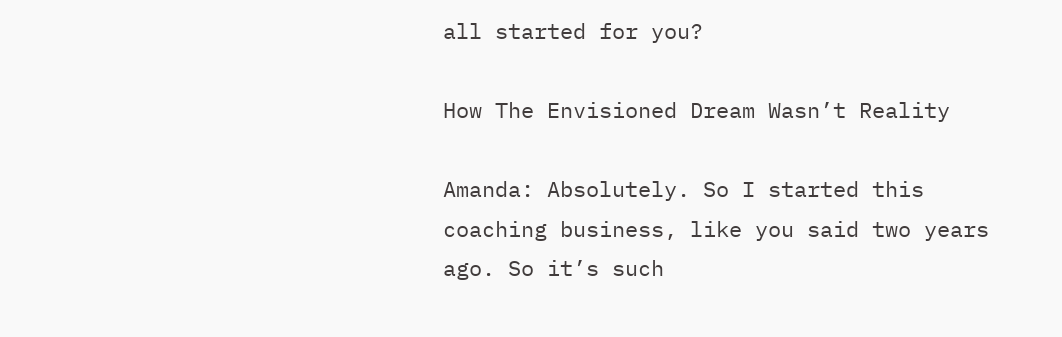all started for you?

How The Envisioned Dream Wasn’t Reality

Amanda: Absolutely. So I started this coaching business, like you said two years ago. So it’s such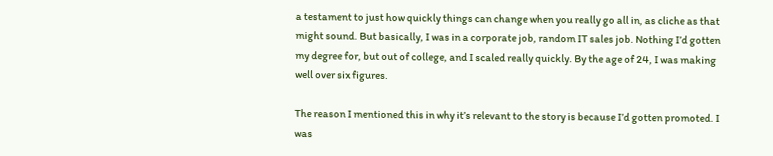a testament to just how quickly things can change when you really go all in, as cliche as that might sound. But basically, I was in a corporate job, random IT sales job. Nothing I’d gotten my degree for, but out of college, and I scaled really quickly. By the age of 24, I was making well over six figures.

The reason I mentioned this in why it’s relevant to the story is because I’d gotten promoted. I was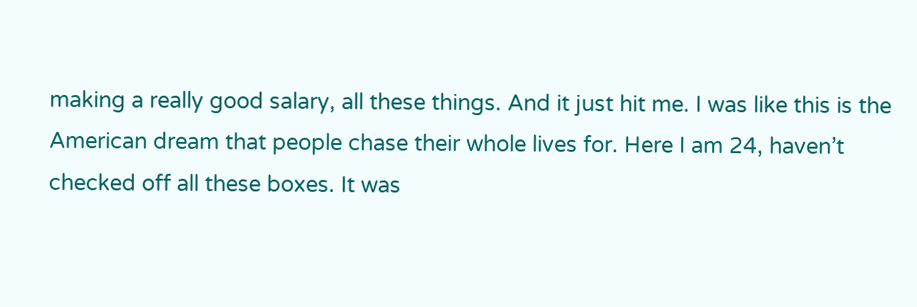making a really good salary, all these things. And it just hit me. I was like this is the American dream that people chase their whole lives for. Here I am 24, haven’t checked off all these boxes. It was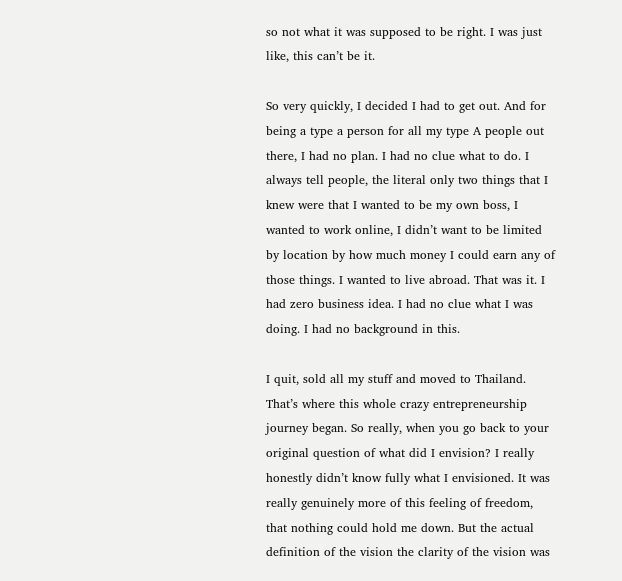so not what it was supposed to be right. I was just like, this can’t be it.

So very quickly, I decided I had to get out. And for being a type a person for all my type A people out there, I had no plan. I had no clue what to do. I always tell people, the literal only two things that I knew were that I wanted to be my own boss, I wanted to work online, I didn’t want to be limited by location by how much money I could earn any of those things. I wanted to live abroad. That was it. I had zero business idea. I had no clue what I was doing. I had no background in this.

I quit, sold all my stuff and moved to Thailand. That’s where this whole crazy entrepreneurship journey began. So really, when you go back to your original question of what did I envision? I really honestly didn’t know fully what I envisioned. It was really genuinely more of this feeling of freedom, that nothing could hold me down. But the actual definition of the vision the clarity of the vision was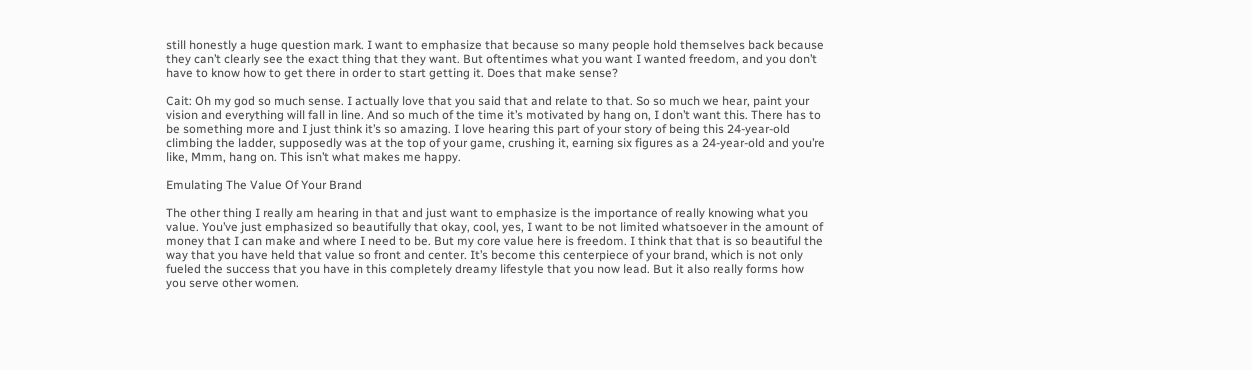still honestly a huge question mark. I want to emphasize that because so many people hold themselves back because they can’t clearly see the exact thing that they want. But oftentimes what you want I wanted freedom, and you don’t have to know how to get there in order to start getting it. Does that make sense?

Cait: Oh my god so much sense. I actually love that you said that and relate to that. So so much we hear, paint your vision and everything will fall in line. And so much of the time it’s motivated by hang on, I don’t want this. There has to be something more and I just think it’s so amazing. I love hearing this part of your story of being this 24-year-old climbing the ladder, supposedly was at the top of your game, crushing it, earning six figures as a 24-year-old and you’re like, Mmm, hang on. This isn’t what makes me happy.

Emulating The Value Of Your Brand

The other thing I really am hearing in that and just want to emphasize is the importance of really knowing what you value. You’ve just emphasized so beautifully that okay, cool, yes, I want to be not limited whatsoever in the amount of money that I can make and where I need to be. But my core value here is freedom. I think that that is so beautiful the way that you have held that value so front and center. It’s become this centerpiece of your brand, which is not only fueled the success that you have in this completely dreamy lifestyle that you now lead. But it also really forms how you serve other women.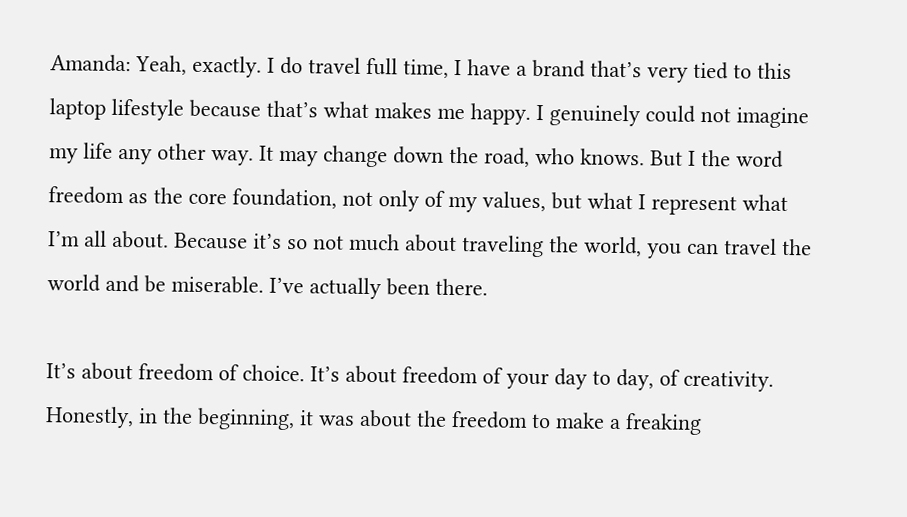Amanda: Yeah, exactly. I do travel full time, I have a brand that’s very tied to this laptop lifestyle because that’s what makes me happy. I genuinely could not imagine my life any other way. It may change down the road, who knows. But I the word freedom as the core foundation, not only of my values, but what I represent what I’m all about. Because it’s so not much about traveling the world, you can travel the world and be miserable. I’ve actually been there.

It’s about freedom of choice. It’s about freedom of your day to day, of creativity. Honestly, in the beginning, it was about the freedom to make a freaking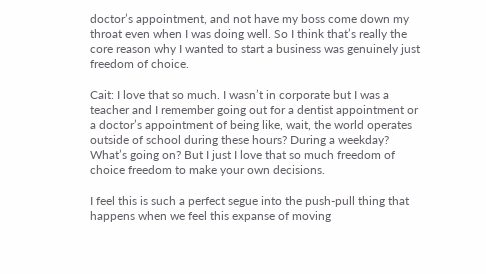doctor’s appointment, and not have my boss come down my throat even when I was doing well. So I think that’s really the core reason why I wanted to start a business was genuinely just freedom of choice.

Cait: I love that so much. I wasn’t in corporate but I was a teacher and I remember going out for a dentist appointment or a doctor’s appointment of being like, wait, the world operates outside of school during these hours? During a weekday? What’s going on? But I just I love that so much freedom of choice freedom to make your own decisions.

I feel this is such a perfect segue into the push-pull thing that happens when we feel this expanse of moving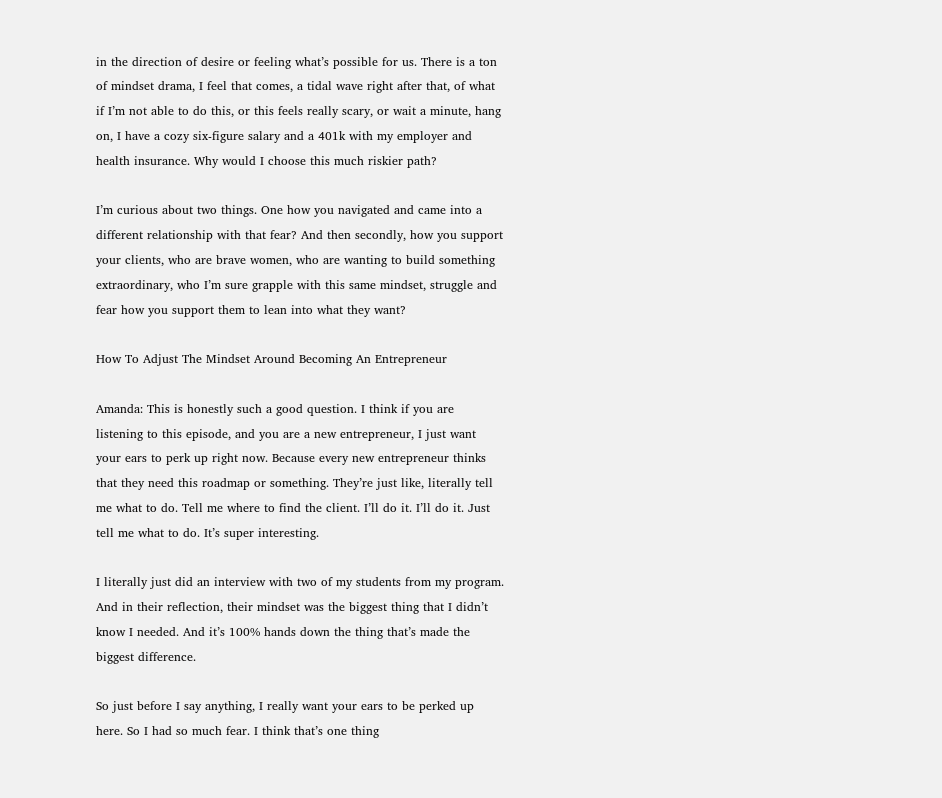in the direction of desire or feeling what’s possible for us. There is a ton of mindset drama, I feel that comes, a tidal wave right after that, of what if I’m not able to do this, or this feels really scary, or wait a minute, hang on, I have a cozy six-figure salary and a 401k with my employer and health insurance. Why would I choose this much riskier path?

I’m curious about two things. One how you navigated and came into a different relationship with that fear? And then secondly, how you support your clients, who are brave women, who are wanting to build something extraordinary, who I’m sure grapple with this same mindset, struggle and fear how you support them to lean into what they want?

How To Adjust The Mindset Around Becoming An Entrepreneur

Amanda: This is honestly such a good question. I think if you are listening to this episode, and you are a new entrepreneur, I just want your ears to perk up right now. Because every new entrepreneur thinks that they need this roadmap or something. They’re just like, literally tell me what to do. Tell me where to find the client. I’ll do it. I’ll do it. Just tell me what to do. It’s super interesting.

I literally just did an interview with two of my students from my program. And in their reflection, their mindset was the biggest thing that I didn’t know I needed. And it’s 100% hands down the thing that’s made the biggest difference.

So just before I say anything, I really want your ears to be perked up here. So I had so much fear. I think that’s one thing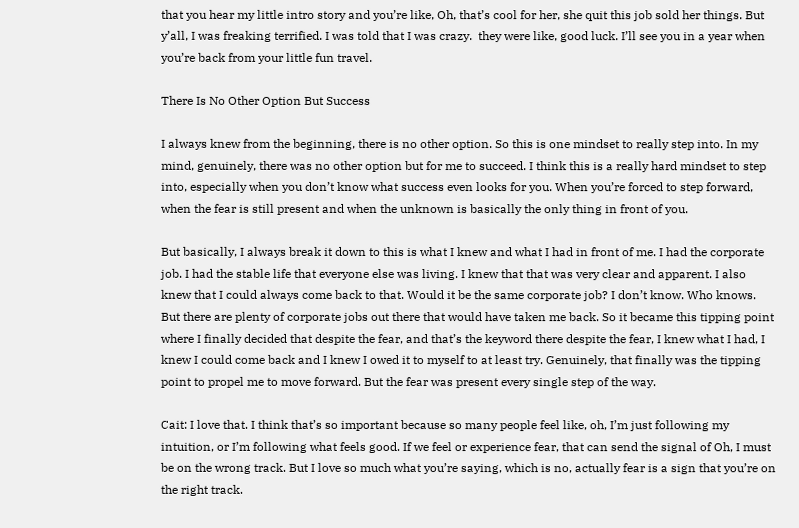that you hear my little intro story and you’re like, Oh, that’s cool for her, she quit this job sold her things. But y’all, I was freaking terrified. I was told that I was crazy.  they were like, good luck. I’ll see you in a year when you’re back from your little fun travel.

There Is No Other Option But Success

I always knew from the beginning, there is no other option. So this is one mindset to really step into. In my mind, genuinely, there was no other option but for me to succeed. I think this is a really hard mindset to step into, especially when you don’t know what success even looks for you. When you’re forced to step forward, when the fear is still present and when the unknown is basically the only thing in front of you.

But basically, I always break it down to this is what I knew and what I had in front of me. I had the corporate job. I had the stable life that everyone else was living. I knew that that was very clear and apparent. I also knew that I could always come back to that. Would it be the same corporate job? I don’t know. Who knows. But there are plenty of corporate jobs out there that would have taken me back. So it became this tipping point where I finally decided that despite the fear, and that’s the keyword there despite the fear, I knew what I had, I knew I could come back and I knew I owed it to myself to at least try. Genuinely, that finally was the tipping point to propel me to move forward. But the fear was present every single step of the way.

Cait: I love that. I think that’s so important because so many people feel like, oh, I’m just following my intuition, or I’m following what feels good. If we feel or experience fear, that can send the signal of Oh, I must be on the wrong track. But I love so much what you’re saying, which is no, actually fear is a sign that you’re on the right track.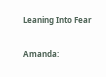Leaning Into Fear

Amanda: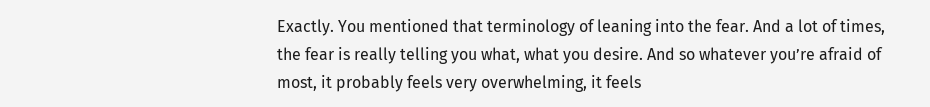Exactly. You mentioned that terminology of leaning into the fear. And a lot of times, the fear is really telling you what, what you desire. And so whatever you’re afraid of most, it probably feels very overwhelming, it feels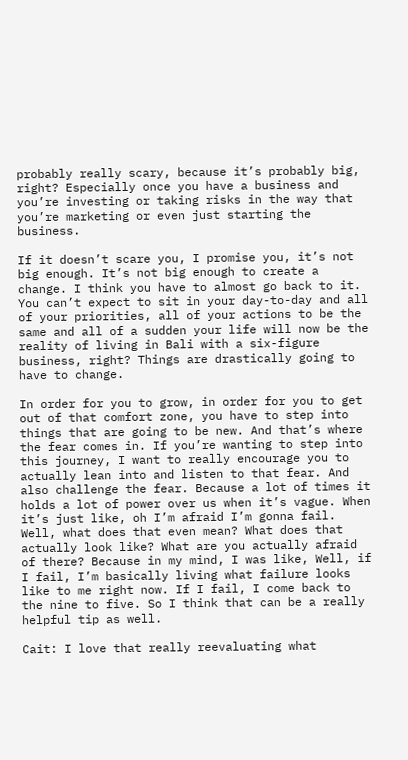probably really scary, because it’s probably big, right? Especially once you have a business and you’re investing or taking risks in the way that you’re marketing or even just starting the business.

If it doesn’t scare you, I promise you, it’s not big enough. It’s not big enough to create a change. I think you have to almost go back to it. You can’t expect to sit in your day-to-day and all of your priorities, all of your actions to be the same and all of a sudden your life will now be the reality of living in Bali with a six-figure business, right? Things are drastically going to have to change.

In order for you to grow, in order for you to get out of that comfort zone, you have to step into things that are going to be new. And that’s where the fear comes in. If you’re wanting to step into this journey, I want to really encourage you to actually lean into and listen to that fear. And also challenge the fear. Because a lot of times it holds a lot of power over us when it’s vague. When it’s just like, oh I’m afraid I’m gonna fail. Well, what does that even mean? What does that actually look like? What are you actually afraid of there? Because in my mind, I was like, Well, if I fail, I’m basically living what failure looks like to me right now. If I fail, I come back to the nine to five. So I think that can be a really helpful tip as well.

Cait: I love that really reevaluating what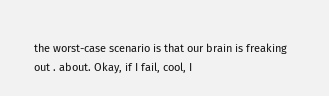the worst-case scenario is that our brain is freaking out . about. Okay, if I fail, cool, I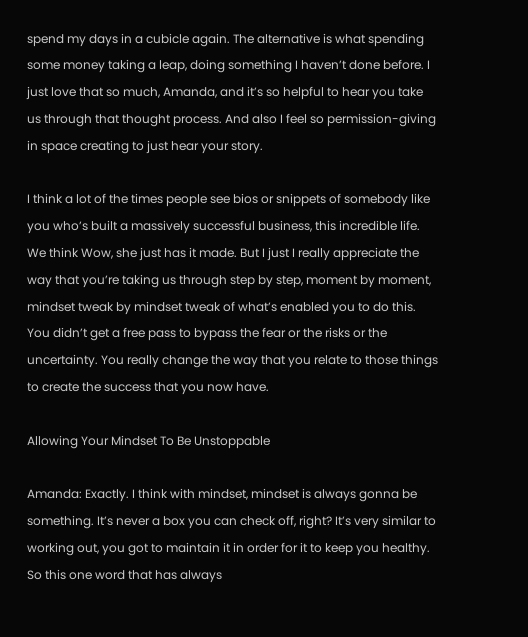spend my days in a cubicle again. The alternative is what spending some money taking a leap, doing something I haven’t done before. I just love that so much, Amanda, and it’s so helpful to hear you take us through that thought process. And also I feel so permission-giving in space creating to just hear your story.

I think a lot of the times people see bios or snippets of somebody like you who’s built a massively successful business, this incredible life. We think Wow, she just has it made. But I just I really appreciate the way that you’re taking us through step by step, moment by moment, mindset tweak by mindset tweak of what’s enabled you to do this. You didn’t get a free pass to bypass the fear or the risks or the uncertainty. You really change the way that you relate to those things to create the success that you now have.

Allowing Your Mindset To Be Unstoppable

Amanda: Exactly. I think with mindset, mindset is always gonna be something. It’s never a box you can check off, right? It’s very similar to working out, you got to maintain it in order for it to keep you healthy. So this one word that has always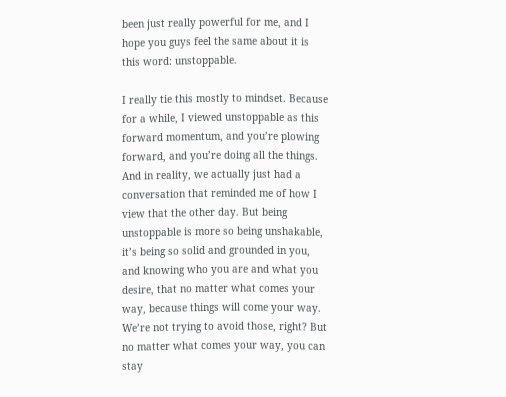been just really powerful for me, and I hope you guys feel the same about it is this word: unstoppable.

I really tie this mostly to mindset. Because for a while, I viewed unstoppable as this forward momentum, and you’re plowing forward, and you’re doing all the things. And in reality, we actually just had a conversation that reminded me of how I view that the other day. But being unstoppable is more so being unshakable, it’s being so solid and grounded in you, and knowing who you are and what you desire, that no matter what comes your way, because things will come your way. We’re not trying to avoid those, right? But no matter what comes your way, you can stay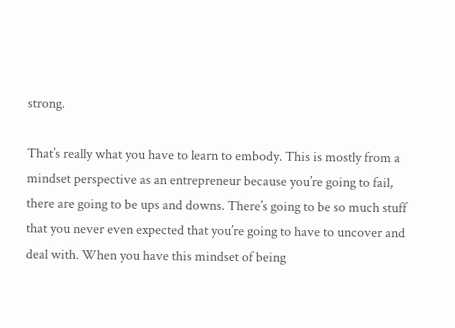strong.

That’s really what you have to learn to embody. This is mostly from a mindset perspective as an entrepreneur because you’re going to fail, there are going to be ups and downs. There’s going to be so much stuff that you never even expected that you’re going to have to uncover and deal with. When you have this mindset of being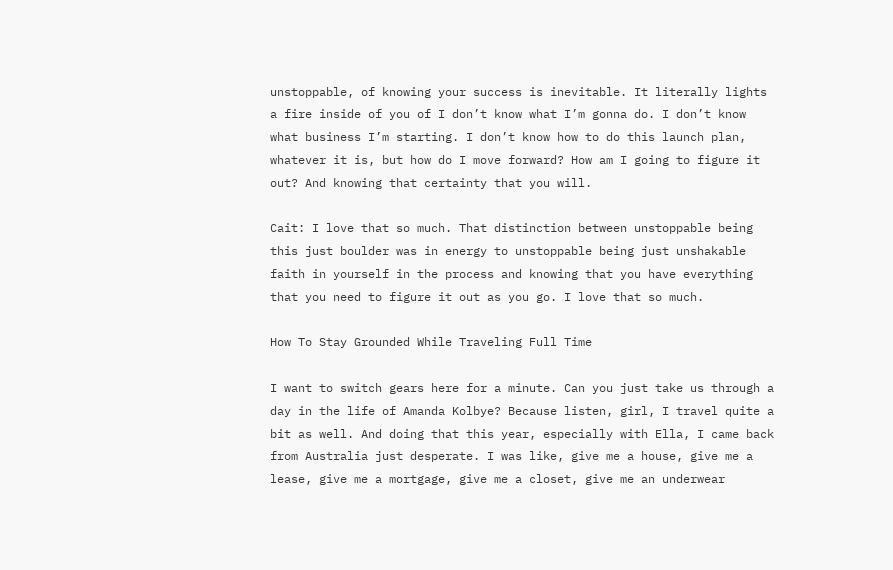unstoppable, of knowing your success is inevitable. It literally lights a fire inside of you of I don’t know what I’m gonna do. I don’t know what business I’m starting. I don’t know how to do this launch plan, whatever it is, but how do I move forward? How am I going to figure it out? And knowing that certainty that you will.

Cait: I love that so much. That distinction between unstoppable being this just boulder was in energy to unstoppable being just unshakable faith in yourself in the process and knowing that you have everything that you need to figure it out as you go. I love that so much.

How To Stay Grounded While Traveling Full Time

I want to switch gears here for a minute. Can you just take us through a day in the life of Amanda Kolbye? Because listen, girl, I travel quite a bit as well. And doing that this year, especially with Ella, I came back from Australia just desperate. I was like, give me a house, give me a lease, give me a mortgage, give me a closet, give me an underwear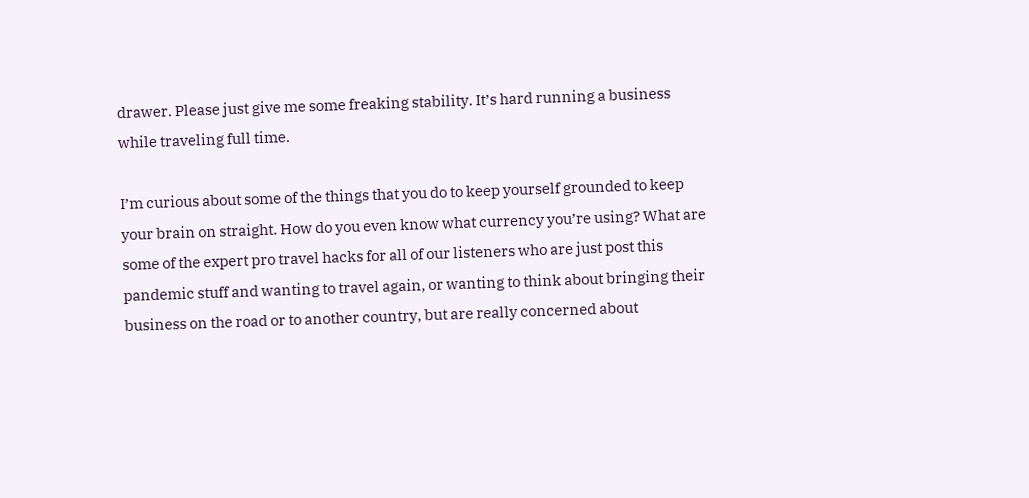drawer. Please just give me some freaking stability. It’s hard running a business while traveling full time.

I’m curious about some of the things that you do to keep yourself grounded to keep your brain on straight. How do you even know what currency you’re using? What are some of the expert pro travel hacks for all of our listeners who are just post this pandemic stuff and wanting to travel again, or wanting to think about bringing their business on the road or to another country, but are really concerned about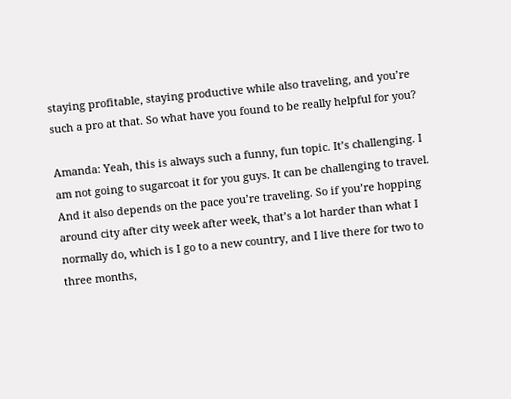staying profitable, staying productive while also traveling, and you’re such a pro at that. So what have you found to be really helpful for you?

Amanda: Yeah, this is always such a funny, fun topic. It’s challenging. I am not going to sugarcoat it for you guys. It can be challenging to travel. And it also depends on the pace you’re traveling. So if you’re hopping around city after city week after week, that’s a lot harder than what I normally do, which is I go to a new country, and I live there for two to three months,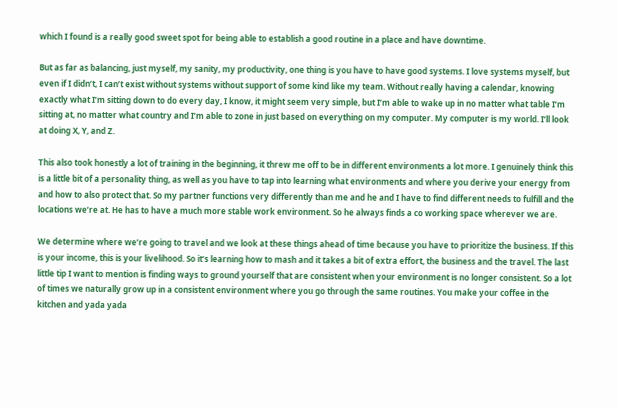which I found is a really good sweet spot for being able to establish a good routine in a place and have downtime.

But as far as balancing, just myself, my sanity, my productivity, one thing is you have to have good systems. I love systems myself, but even if I didn’t, I can’t exist without systems without support of some kind like my team. Without really having a calendar, knowing exactly what I’m sitting down to do every day, I know, it might seem very simple, but I’m able to wake up in no matter what table I’m sitting at, no matter what country and I’m able to zone in just based on everything on my computer. My computer is my world. I’ll look at doing X, Y, and Z.

This also took honestly a lot of training in the beginning, it threw me off to be in different environments a lot more. I genuinely think this is a little bit of a personality thing, as well as you have to tap into learning what environments and where you derive your energy from and how to also protect that. So my partner functions very differently than me and he and I have to find different needs to fulfill and the locations we’re at. He has to have a much more stable work environment. So he always finds a co working space wherever we are.

We determine where we’re going to travel and we look at these things ahead of time because you have to prioritize the business. If this is your income, this is your livelihood. So it’s learning how to mash and it takes a bit of extra effort, the business and the travel. The last little tip I want to mention is finding ways to ground yourself that are consistent when your environment is no longer consistent. So a lot of times we naturally grow up in a consistent environment where you go through the same routines. You make your coffee in the kitchen and yada yada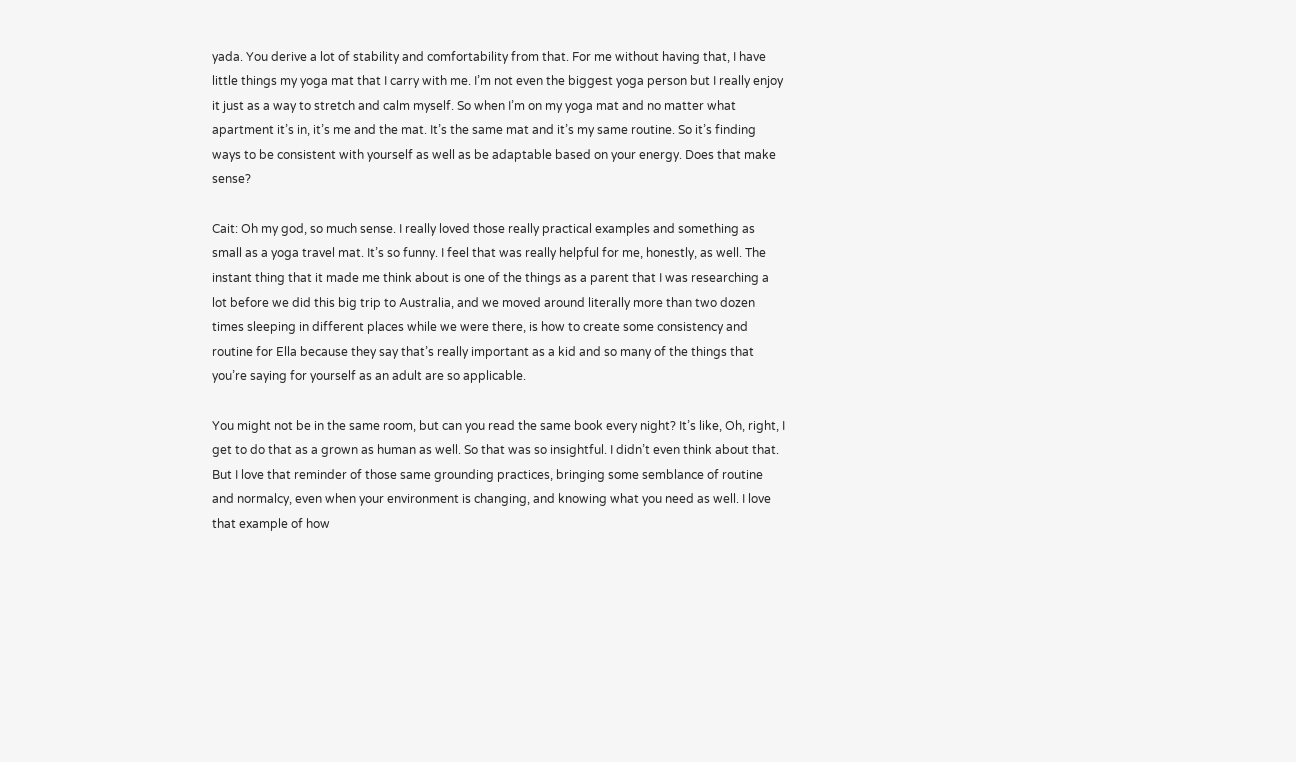yada. You derive a lot of stability and comfortability from that. For me without having that, I have little things my yoga mat that I carry with me. I’m not even the biggest yoga person but I really enjoy it just as a way to stretch and calm myself. So when I’m on my yoga mat and no matter what apartment it’s in, it’s me and the mat. It’s the same mat and it’s my same routine. So it’s finding ways to be consistent with yourself as well as be adaptable based on your energy. Does that make sense?

Cait: Oh my god, so much sense. I really loved those really practical examples and something as small as a yoga travel mat. It’s so funny. I feel that was really helpful for me, honestly, as well. The instant thing that it made me think about is one of the things as a parent that I was researching a lot before we did this big trip to Australia, and we moved around literally more than two dozen times sleeping in different places while we were there, is how to create some consistency and routine for Ella because they say that’s really important as a kid and so many of the things that you’re saying for yourself as an adult are so applicable.

You might not be in the same room, but can you read the same book every night? It’s like, Oh, right, I get to do that as a grown as human as well. So that was so insightful. I didn’t even think about that. But I love that reminder of those same grounding practices, bringing some semblance of routine and normalcy, even when your environment is changing, and knowing what you need as well. I love that example of how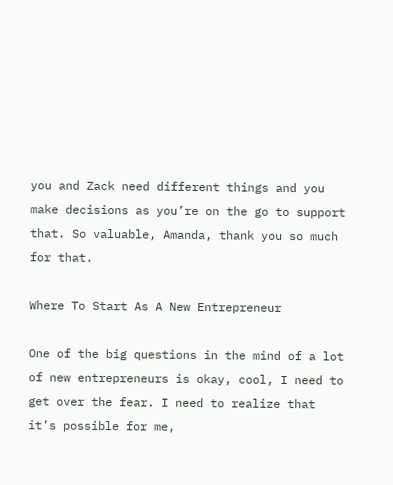you and Zack need different things and you make decisions as you’re on the go to support that. So valuable, Amanda, thank you so much for that.

Where To Start As A New Entrepreneur

One of the big questions in the mind of a lot of new entrepreneurs is okay, cool, I need to get over the fear. I need to realize that it’s possible for me,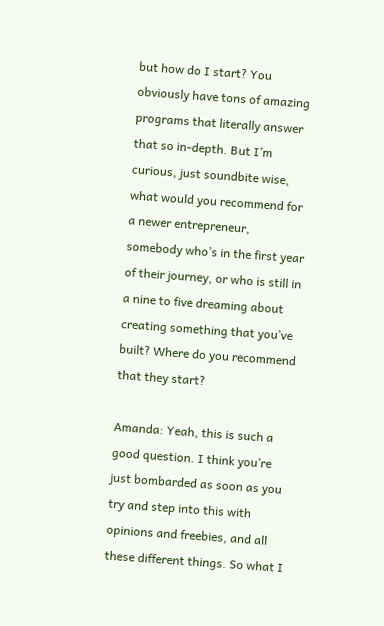but how do I start? You obviously have tons of amazing programs that literally answer that so in-depth. But I’m curious, just soundbite wise, what would you recommend for a newer entrepreneur, somebody who’s in the first year of their journey, or who is still in a nine to five dreaming about creating something that you’ve built? Where do you recommend that they start?

Amanda: Yeah, this is such a good question. I think you’re just bombarded as soon as you try and step into this with opinions and freebies, and all these different things. So what I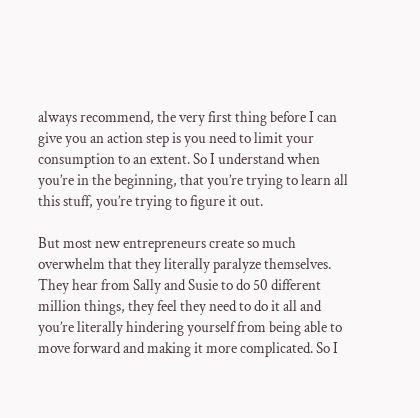always recommend, the very first thing before I can give you an action step is you need to limit your consumption to an extent. So I understand when you’re in the beginning, that you’re trying to learn all this stuff, you’re trying to figure it out.

But most new entrepreneurs create so much overwhelm that they literally paralyze themselves. They hear from Sally and Susie to do 50 different million things, they feel they need to do it all and you’re literally hindering yourself from being able to move forward and making it more complicated. So I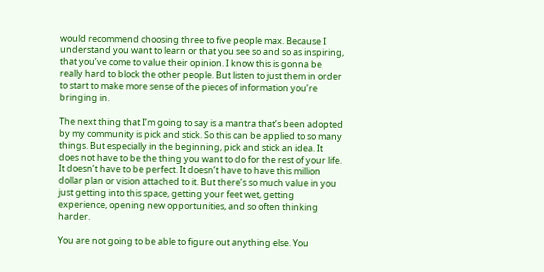would recommend choosing three to five people max. Because I understand you want to learn or that you see so and so as inspiring, that you’ve come to value their opinion. I know this is gonna be really hard to block the other people. But listen to just them in order to start to make more sense of the pieces of information you’re bringing in.

The next thing that I’m going to say is a mantra that’s been adopted by my community is pick and stick. So this can be applied to so many things. But especially in the beginning, pick and stick an idea. It does not have to be the thing you want to do for the rest of your life. It doesn’t have to be perfect. It doesn’t have to have this million dollar plan or vision attached to it. But there’s so much value in you just getting into this space, getting your feet wet, getting experience, opening new opportunities, and so often thinking harder.

You are not going to be able to figure out anything else. You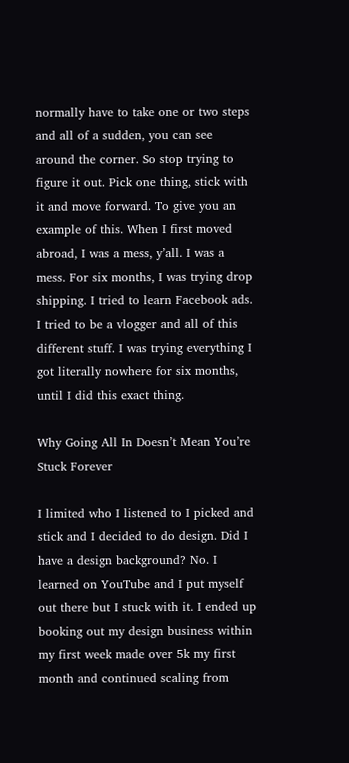normally have to take one or two steps and all of a sudden, you can see around the corner. So stop trying to figure it out. Pick one thing, stick with it and move forward. To give you an example of this. When I first moved abroad, I was a mess, y’all. I was a mess. For six months, I was trying drop shipping. I tried to learn Facebook ads. I tried to be a vlogger and all of this different stuff. I was trying everything I got literally nowhere for six months, until I did this exact thing.

Why Going All In Doesn’t Mean You’re Stuck Forever

I limited who I listened to I picked and stick and I decided to do design. Did I have a design background? No. I learned on YouTube and I put myself out there but I stuck with it. I ended up booking out my design business within my first week made over 5k my first month and continued scaling from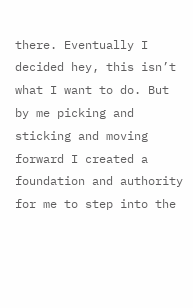there. Eventually I decided hey, this isn’t what I want to do. But by me picking and sticking and moving forward I created a foundation and authority for me to step into the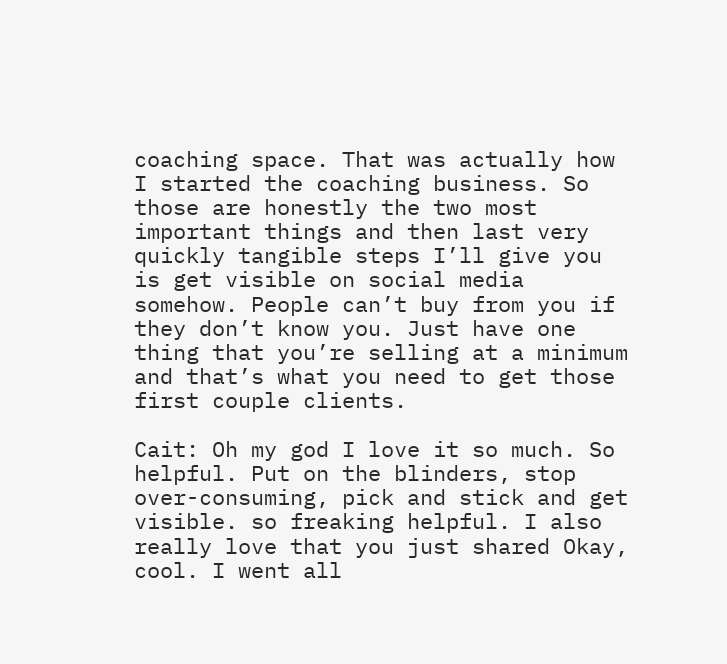coaching space. That was actually how I started the coaching business. So those are honestly the two most important things and then last very quickly tangible steps I’ll give you is get visible on social media somehow. People can’t buy from you if they don’t know you. Just have one thing that you’re selling at a minimum and that’s what you need to get those first couple clients.

Cait: Oh my god I love it so much. So helpful. Put on the blinders, stop over-consuming, pick and stick and get visible. so freaking helpful. I also really love that you just shared Okay, cool. I went all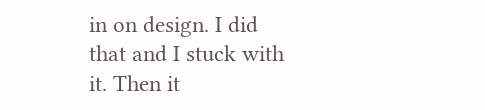in on design. I did that and I stuck with it. Then it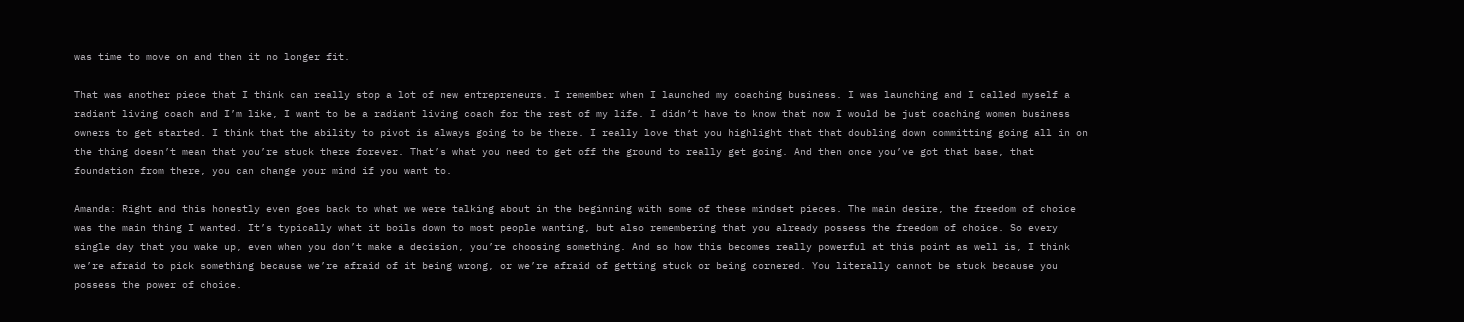was time to move on and then it no longer fit.

That was another piece that I think can really stop a lot of new entrepreneurs. I remember when I launched my coaching business. I was launching and I called myself a radiant living coach and I’m like, I want to be a radiant living coach for the rest of my life. I didn’t have to know that now I would be just coaching women business owners to get started. I think that the ability to pivot is always going to be there. I really love that you highlight that that doubling down committing going all in on the thing doesn’t mean that you’re stuck there forever. That’s what you need to get off the ground to really get going. And then once you’ve got that base, that foundation from there, you can change your mind if you want to.

Amanda: Right and this honestly even goes back to what we were talking about in the beginning with some of these mindset pieces. The main desire, the freedom of choice was the main thing I wanted. It’s typically what it boils down to most people wanting, but also remembering that you already possess the freedom of choice. So every single day that you wake up, even when you don’t make a decision, you’re choosing something. And so how this becomes really powerful at this point as well is, I think we’re afraid to pick something because we’re afraid of it being wrong, or we’re afraid of getting stuck or being cornered. You literally cannot be stuck because you possess the power of choice.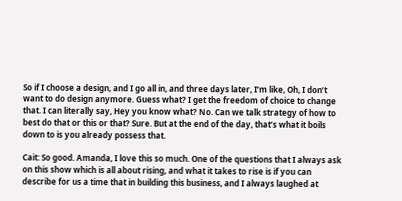So if I choose a design, and I go all in, and three days later, I’m like, Oh, I don’t want to do design anymore. Guess what? I get the freedom of choice to change that. I can literally say, Hey you know what? No. Can we talk strategy of how to best do that or this or that? Sure. But at the end of the day, that’s what it boils down to is you already possess that.

Cait: So good. Amanda, I love this so much. One of the questions that I always ask on this show which is all about rising, and what it takes to rise is if you can describe for us a time that in building this business, and I always laughed at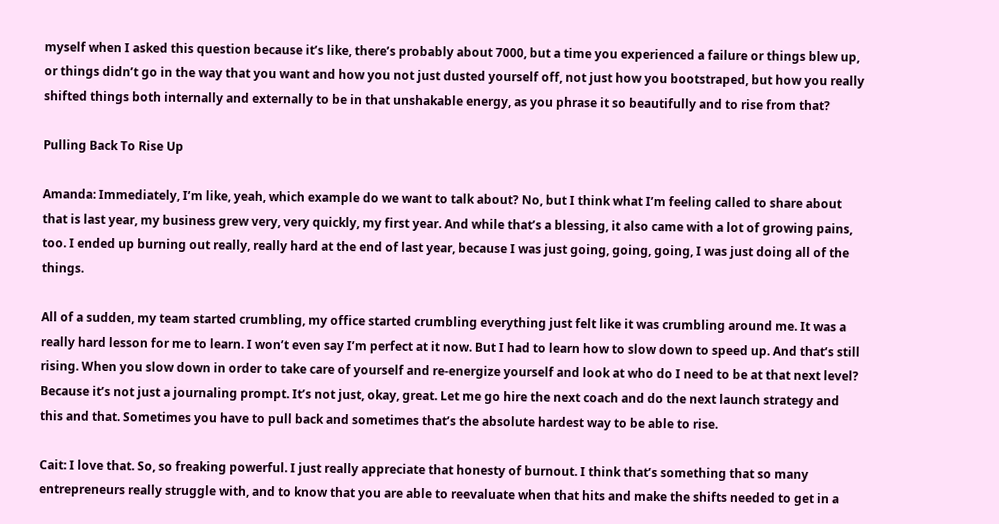myself when I asked this question because it’s like, there’s probably about 7000, but a time you experienced a failure or things blew up, or things didn’t go in the way that you want and how you not just dusted yourself off, not just how you bootstraped, but how you really shifted things both internally and externally to be in that unshakable energy, as you phrase it so beautifully and to rise from that?

Pulling Back To Rise Up

Amanda: Immediately, I’m like, yeah, which example do we want to talk about? No, but I think what I’m feeling called to share about that is last year, my business grew very, very quickly, my first year. And while that’s a blessing, it also came with a lot of growing pains, too. I ended up burning out really, really hard at the end of last year, because I was just going, going, going, I was just doing all of the things.

All of a sudden, my team started crumbling, my office started crumbling everything just felt like it was crumbling around me. It was a really hard lesson for me to learn. I won’t even say I’m perfect at it now. But I had to learn how to slow down to speed up. And that’s still rising. When you slow down in order to take care of yourself and re-energize yourself and look at who do I need to be at that next level? Because it’s not just a journaling prompt. It’s not just, okay, great. Let me go hire the next coach and do the next launch strategy and this and that. Sometimes you have to pull back and sometimes that’s the absolute hardest way to be able to rise.

Cait: I love that. So, so freaking powerful. I just really appreciate that honesty of burnout. I think that’s something that so many entrepreneurs really struggle with, and to know that you are able to reevaluate when that hits and make the shifts needed to get in a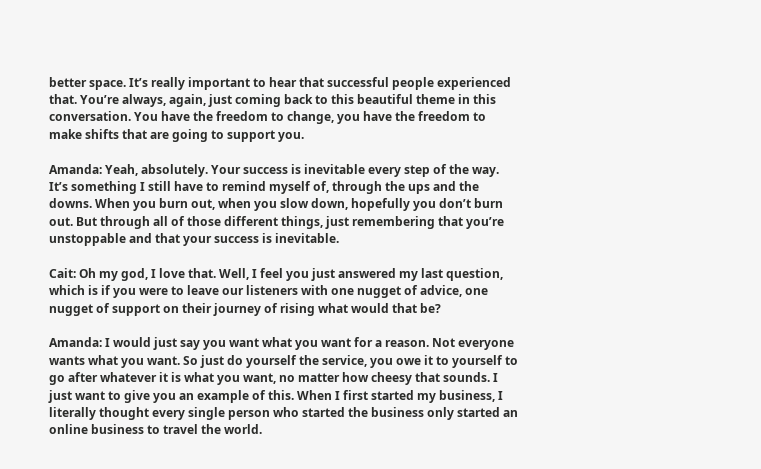better space. It’s really important to hear that successful people experienced that. You’re always, again, just coming back to this beautiful theme in this conversation. You have the freedom to change, you have the freedom to make shifts that are going to support you.

Amanda: Yeah, absolutely. Your success is inevitable every step of the way. It’s something I still have to remind myself of, through the ups and the downs. When you burn out, when you slow down, hopefully you don’t burn out. But through all of those different things, just remembering that you’re unstoppable and that your success is inevitable.

Cait: Oh my god, I love that. Well, I feel you just answered my last question, which is if you were to leave our listeners with one nugget of advice, one nugget of support on their journey of rising what would that be?

Amanda: I would just say you want what you want for a reason. Not everyone wants what you want. So just do yourself the service, you owe it to yourself to go after whatever it is what you want, no matter how cheesy that sounds. I just want to give you an example of this. When I first started my business, I literally thought every single person who started the business only started an online business to travel the world.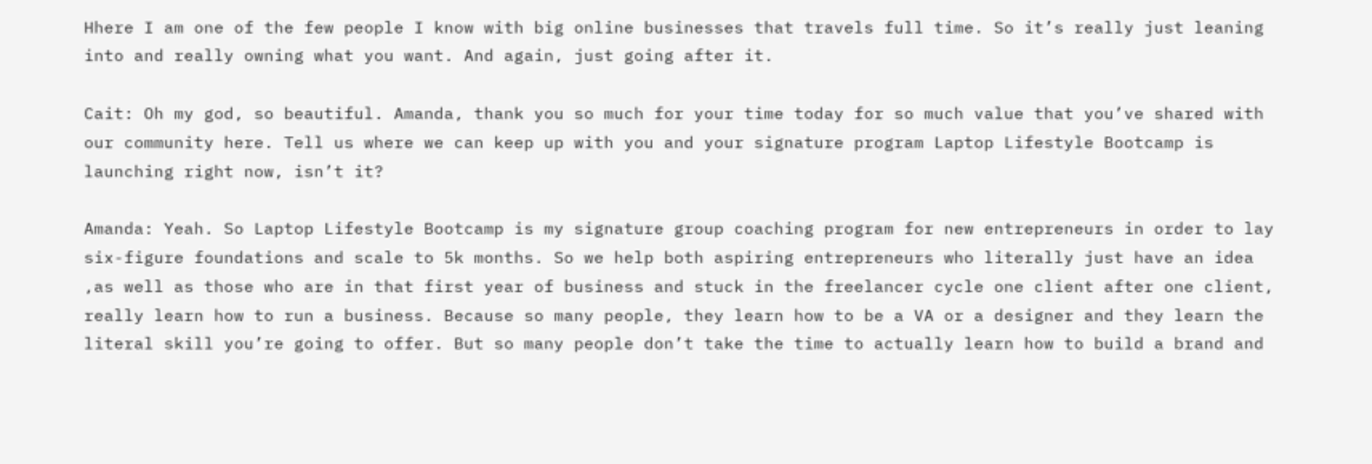Hhere I am one of the few people I know with big online businesses that travels full time. So it’s really just leaning into and really owning what you want. And again, just going after it.

Cait: Oh my god, so beautiful. Amanda, thank you so much for your time today for so much value that you’ve shared with our community here. Tell us where we can keep up with you and your signature program Laptop Lifestyle Bootcamp is launching right now, isn’t it?

Amanda: Yeah. So Laptop Lifestyle Bootcamp is my signature group coaching program for new entrepreneurs in order to lay six-figure foundations and scale to 5k months. So we help both aspiring entrepreneurs who literally just have an idea ,as well as those who are in that first year of business and stuck in the freelancer cycle one client after one client, really learn how to run a business. Because so many people, they learn how to be a VA or a designer and they learn the literal skill you’re going to offer. But so many people don’t take the time to actually learn how to build a brand and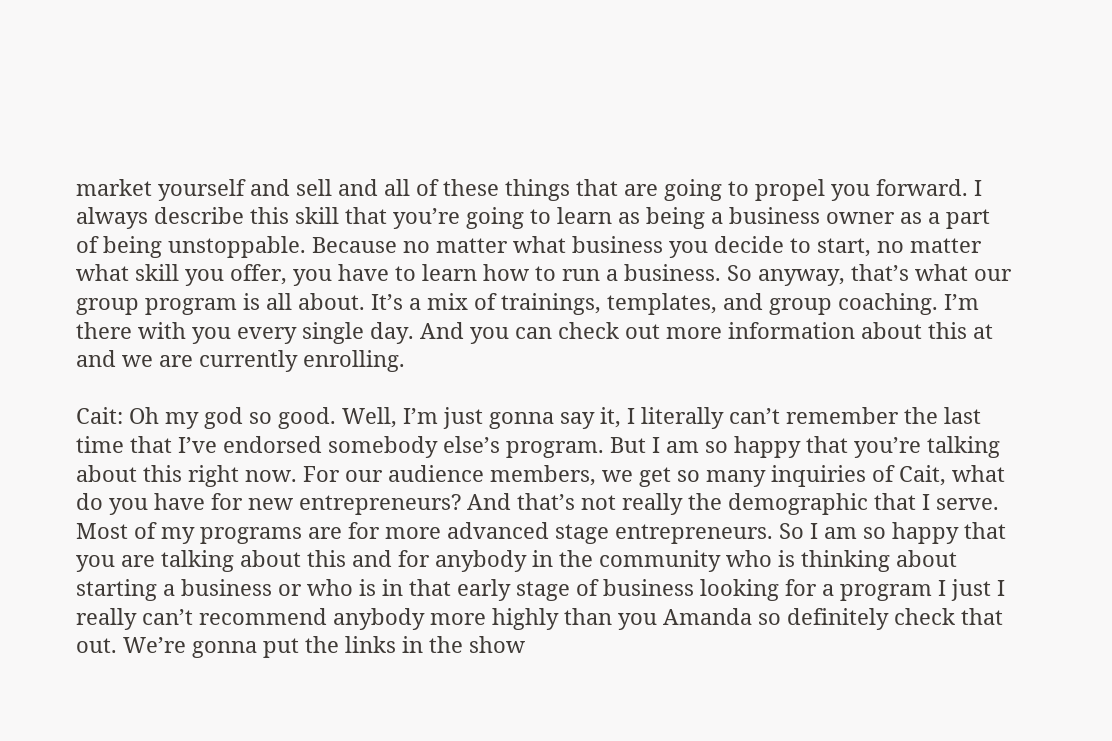market yourself and sell and all of these things that are going to propel you forward. I always describe this skill that you’re going to learn as being a business owner as a part of being unstoppable. Because no matter what business you decide to start, no matter what skill you offer, you have to learn how to run a business. So anyway, that’s what our group program is all about. It’s a mix of trainings, templates, and group coaching. I’m there with you every single day. And you can check out more information about this at and we are currently enrolling.

Cait: Oh my god so good. Well, I’m just gonna say it, I literally can’t remember the last time that I’ve endorsed somebody else’s program. But I am so happy that you’re talking about this right now. For our audience members, we get so many inquiries of Cait, what do you have for new entrepreneurs? And that’s not really the demographic that I serve. Most of my programs are for more advanced stage entrepreneurs. So I am so happy that you are talking about this and for anybody in the community who is thinking about starting a business or who is in that early stage of business looking for a program I just I really can’t recommend anybody more highly than you Amanda so definitely check that out. We’re gonna put the links in the show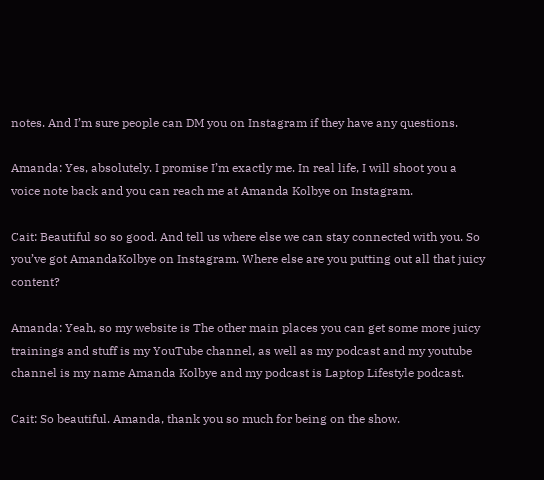notes. And I’m sure people can DM you on Instagram if they have any questions.

Amanda: Yes, absolutely. I promise I’m exactly me. In real life, I will shoot you a voice note back and you can reach me at Amanda Kolbye on Instagram.

Cait: Beautiful so so good. And tell us where else we can stay connected with you. So you’ve got AmandaKolbye on Instagram. Where else are you putting out all that juicy content?

Amanda: Yeah, so my website is The other main places you can get some more juicy trainings and stuff is my YouTube channel, as well as my podcast and my youtube channel is my name Amanda Kolbye and my podcast is Laptop Lifestyle podcast.

Cait: So beautiful. Amanda, thank you so much for being on the show.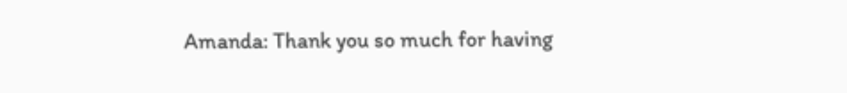Amanda: Thank you so much for having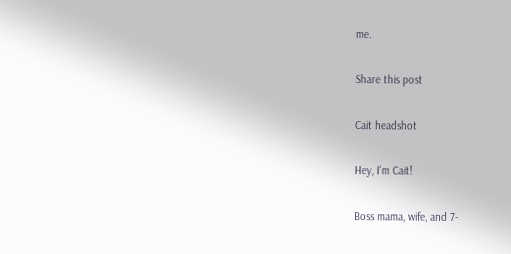me.

Share this post

Cait headshot

Hey, I'm Cait!

Boss mama, wife, and 7-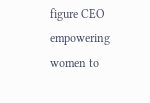figure CEO empowering women to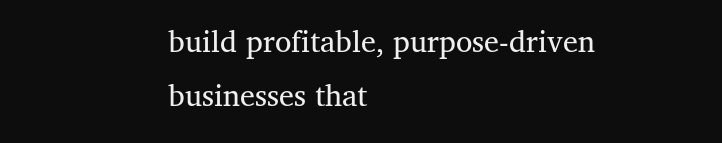build profitable, purpose-driven businesses that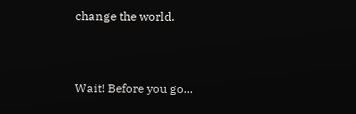change the world.


Wait! Before you go...